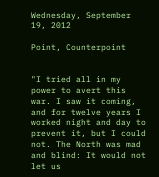Wednesday, September 19, 2012

Point, Counterpoint


"I tried all in my power to avert this war. I saw it coming, and for twelve years I worked night and day to prevent it, but I could not. The North was mad and blind: It would not let us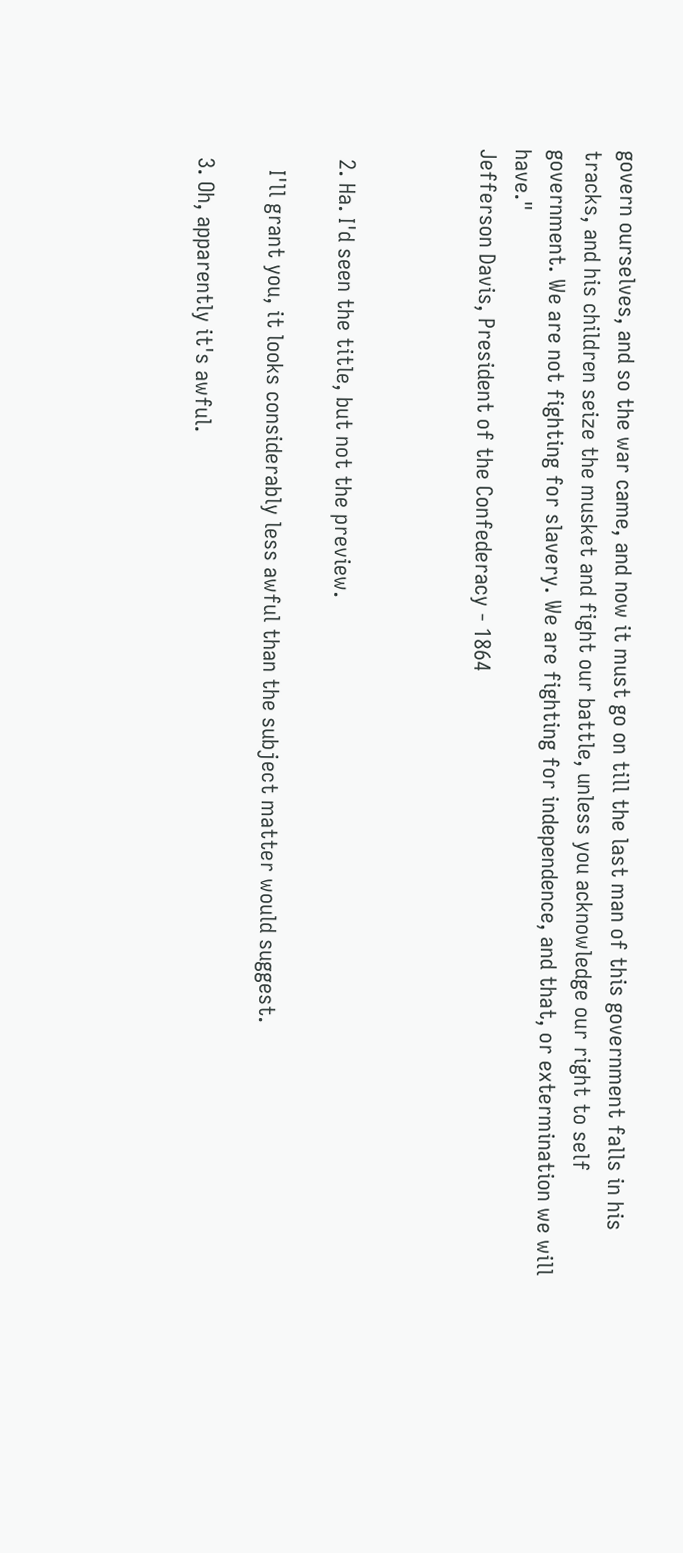govern ourselves, and so the war came, and now it must go on till the last man of this government falls in his tracks, and his children seize the musket and fight our battle, unless you acknowledge our right to self government. We are not fighting for slavery. We are fighting for independence, and that, or extermination we will have."
Jefferson Davis, President of the Confederacy - 1864



  2. Ha. I'd seen the title, but not the preview.

    I'll grant you, it looks considerably less awful than the subject matter would suggest.

  3. Oh, apparently it's awful.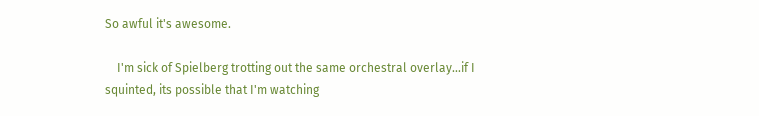So awful it's awesome.

    I'm sick of Spielberg trotting out the same orchestral overlay...if I squinted, its possible that I'm watching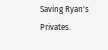Saving Ryan's Privates.